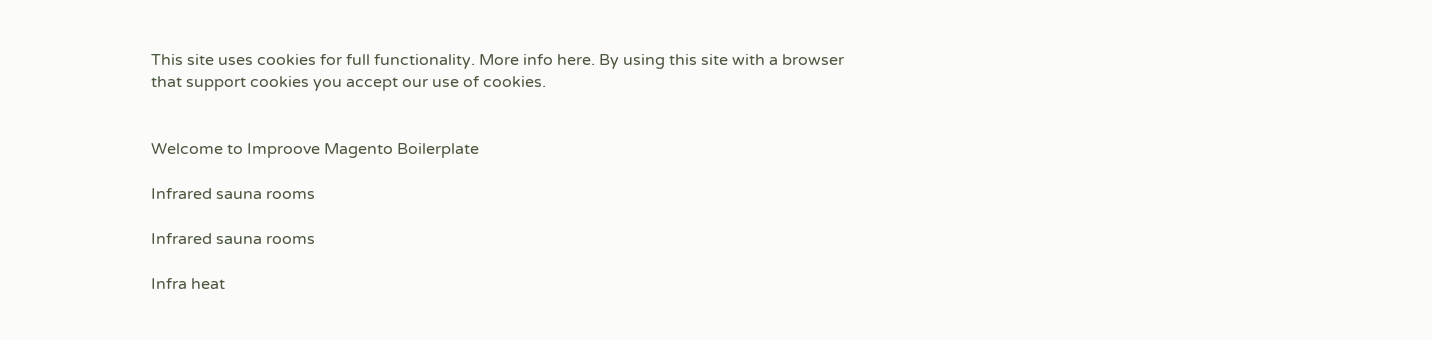This site uses cookies for full functionality. More info here. By using this site with a browser that support cookies you accept our use of cookies.


Welcome to Improove Magento Boilerplate

Infrared sauna rooms

Infrared sauna rooms

Infra heat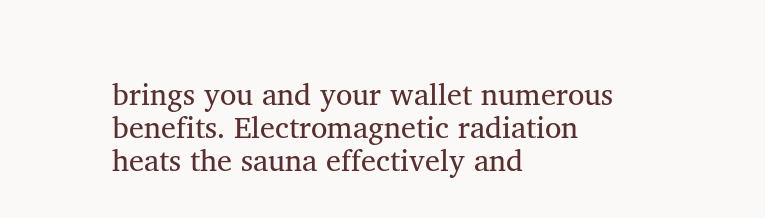brings you and your wallet numerous benefits. Electromagnetic radiation heats the sauna effectively and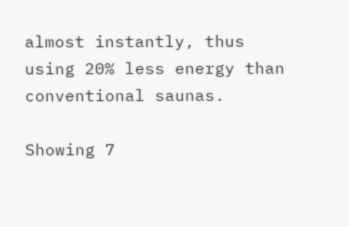almost instantly, thus using 20% less energy than conventional saunas.

Showing 7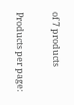of 7 products

Products per page: